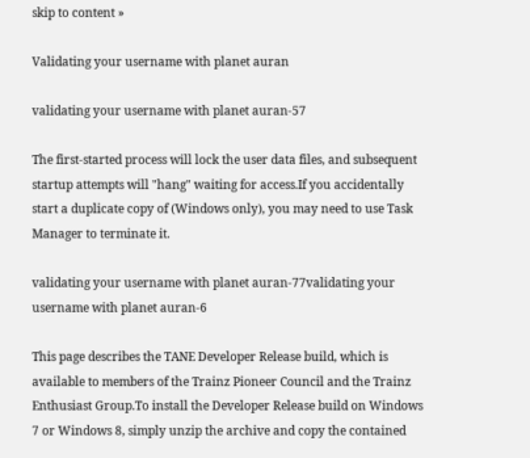skip to content »

Validating your username with planet auran

validating your username with planet auran-57

The first-started process will lock the user data files, and subsequent startup attempts will "hang" waiting for access.If you accidentally start a duplicate copy of (Windows only), you may need to use Task Manager to terminate it.

validating your username with planet auran-77validating your username with planet auran-6

This page describes the TANE Developer Release build, which is available to members of the Trainz Pioneer Council and the Trainz Enthusiast Group.To install the Developer Release build on Windows 7 or Windows 8, simply unzip the archive and copy the contained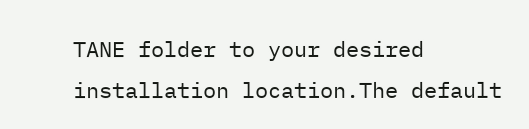TANE folder to your desired installation location.The default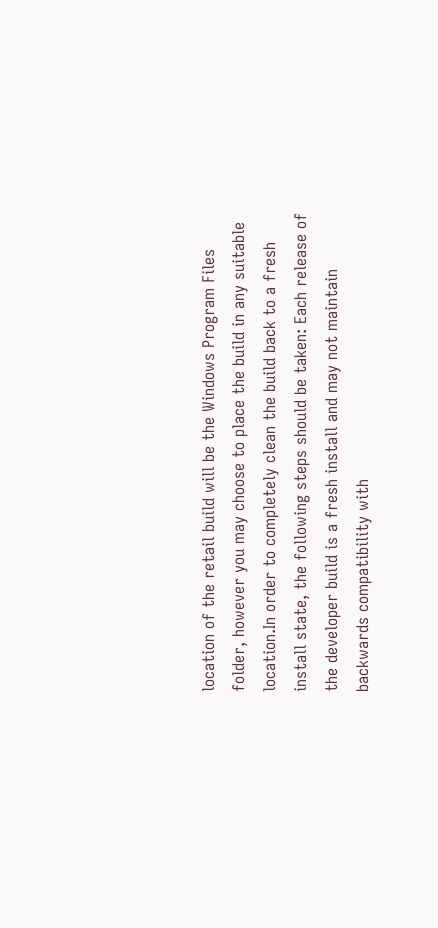location of the retail build will be the Windows Program Files folder, however you may choose to place the build in any suitable location.In order to completely clean the build back to a fresh install state, the following steps should be taken: Each release of the developer build is a fresh install and may not maintain backwards compatibility with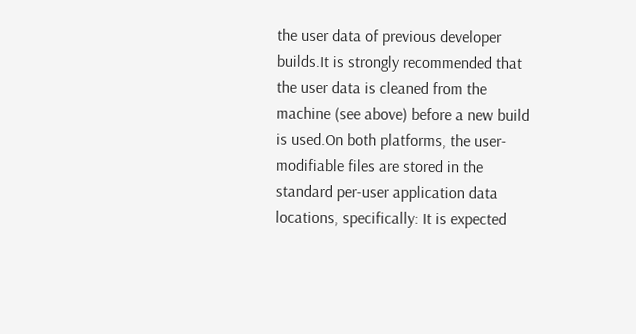the user data of previous developer builds.It is strongly recommended that the user data is cleaned from the machine (see above) before a new build is used.On both platforms, the user-modifiable files are stored in the standard per-user application data locations, specifically: It is expected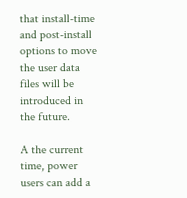that install-time and post-install options to move the user data files will be introduced in the future.

A the current time, power users can add a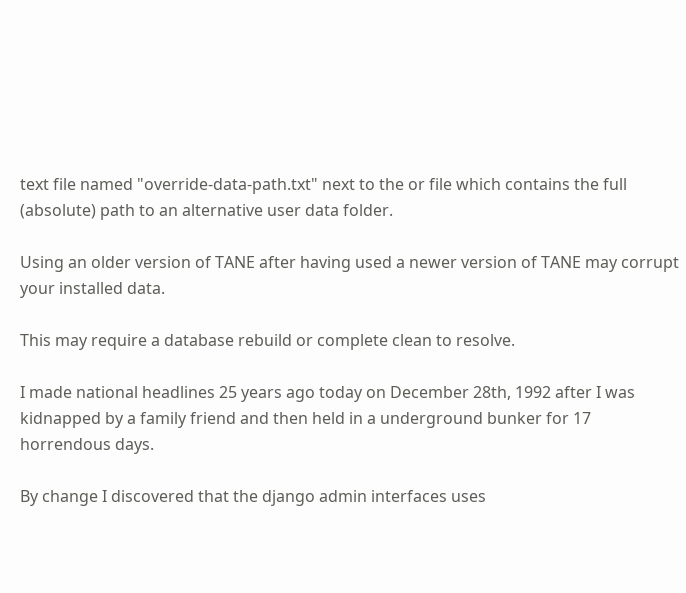text file named "override-data-path.txt" next to the or file which contains the full (absolute) path to an alternative user data folder.

Using an older version of TANE after having used a newer version of TANE may corrupt your installed data.

This may require a database rebuild or complete clean to resolve.

I made national headlines 25 years ago today on December 28th, 1992 after I was kidnapped by a family friend and then held in a underground bunker for 17 horrendous days.

By change I discovered that the django admin interfaces uses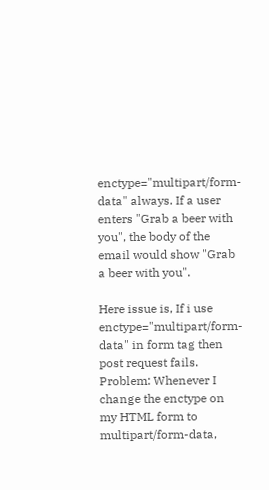enctype="multipart/form-data" always. If a user enters "Grab a beer with you", the body of the email would show "Grab a beer with you".

Here issue is, If i use enctype="multipart/form-data" in form tag then post request fails. Problem: Whenever I change the enctype on my HTML form to multipart/form-data,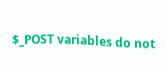$_POST variables do not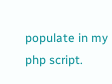populate in my php script.